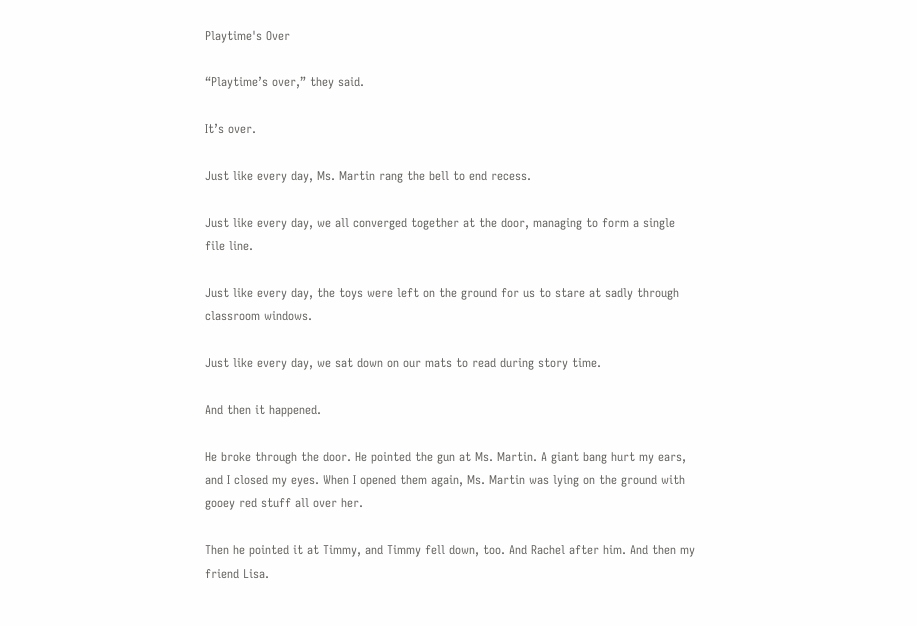Playtime's Over

“Playtime’s over,” they said.

It’s over.

Just like every day, Ms. Martin rang the bell to end recess.

Just like every day, we all converged together at the door, managing to form a single file line.

Just like every day, the toys were left on the ground for us to stare at sadly through classroom windows.

Just like every day, we sat down on our mats to read during story time.

And then it happened.

He broke through the door. He pointed the gun at Ms. Martin. A giant bang hurt my ears, and I closed my eyes. When I opened them again, Ms. Martin was lying on the ground with gooey red stuff all over her.

Then he pointed it at Timmy, and Timmy fell down, too. And Rachel after him. And then my friend Lisa.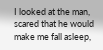I looked at the man, scared that he would make me fall asleep,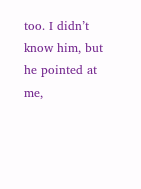too. I didn’t know him, but he pointed at me,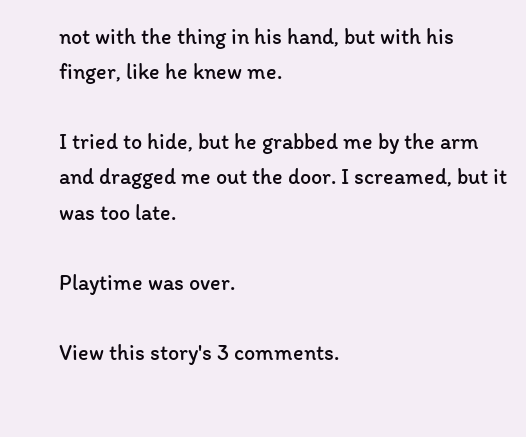not with the thing in his hand, but with his finger, like he knew me.

I tried to hide, but he grabbed me by the arm and dragged me out the door. I screamed, but it was too late.

Playtime was over.

View this story's 3 comments.